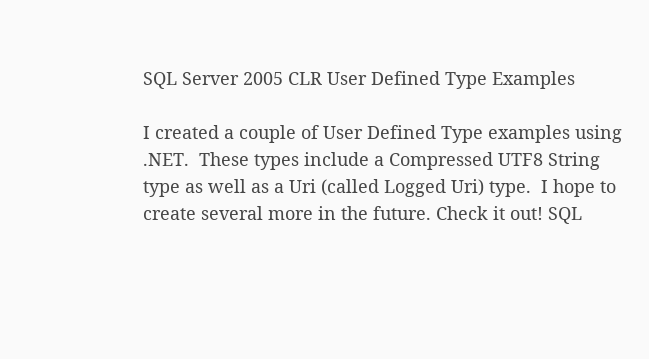SQL Server 2005 CLR User Defined Type Examples

I created a couple of User Defined Type examples using .NET.  These types include a Compressed UTF8 String type as well as a Uri (called Logged Uri) type.  I hope to create several more in the future. Check it out! SQL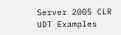Server 2005 CLR UDT Examples